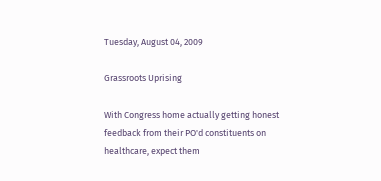Tuesday, August 04, 2009

Grassroots Uprising

With Congress home actually getting honest feedback from their PO'd constituents on healthcare, expect them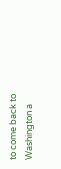to come back to Washington a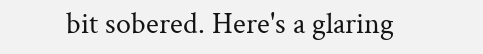bit sobered. Here's a glaring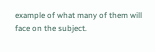example of what many of them will face on the subject.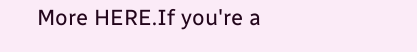More HERE.If you're a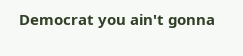Democrat you ain't gonna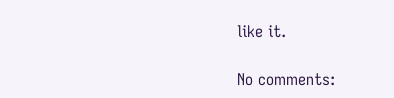like it.

No comments: